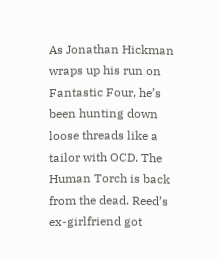As Jonathan Hickman wraps up his run on Fantastic Four, he’s been hunting down loose threads like a tailor with OCD. The Human Torch is back from the dead. Reed’s ex-girlfriend got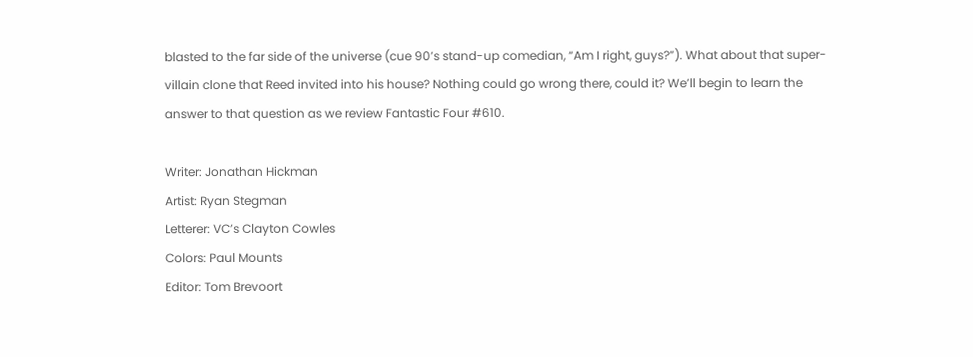blasted to the far side of the universe (cue 90’s stand-up comedian, “Am I right, guys?”). What about that super-villain clone that Reed invited into his house? Nothing could go wrong there, could it? We’ll begin to learn the answer to that question as we review Fantastic Four #610.

Writer: Jonathan Hickman
Artist: Ryan Stegman
Letterer: VC’s Clayton Cowles
Colors: Paul Mounts
Editor: Tom Brevoort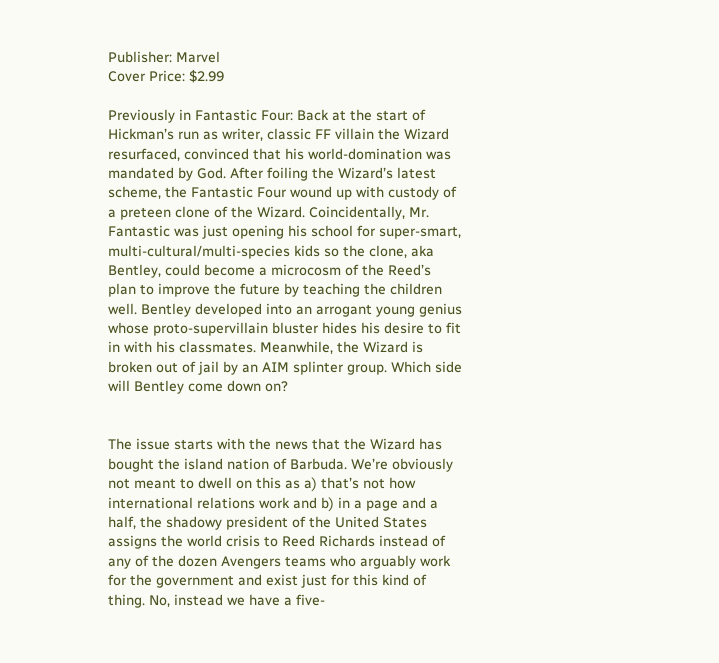Publisher: Marvel
Cover Price: $2.99

Previously in Fantastic Four: Back at the start of Hickman’s run as writer, classic FF villain the Wizard resurfaced, convinced that his world-domination was mandated by God. After foiling the Wizard’s latest scheme, the Fantastic Four wound up with custody of a preteen clone of the Wizard. Coincidentally, Mr. Fantastic was just opening his school for super-smart, multi-cultural/multi-species kids so the clone, aka Bentley, could become a microcosm of the Reed’s plan to improve the future by teaching the children well. Bentley developed into an arrogant young genius whose proto-supervillain bluster hides his desire to fit in with his classmates. Meanwhile, the Wizard is broken out of jail by an AIM splinter group. Which side will Bentley come down on?


The issue starts with the news that the Wizard has bought the island nation of Barbuda. We’re obviously not meant to dwell on this as a) that’s not how international relations work and b) in a page and a half, the shadowy president of the United States assigns the world crisis to Reed Richards instead of any of the dozen Avengers teams who arguably work for the government and exist just for this kind of thing. No, instead we have a five-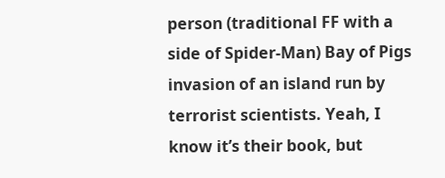person (traditional FF with a side of Spider-Man) Bay of Pigs invasion of an island run by terrorist scientists. Yeah, I know it’s their book, but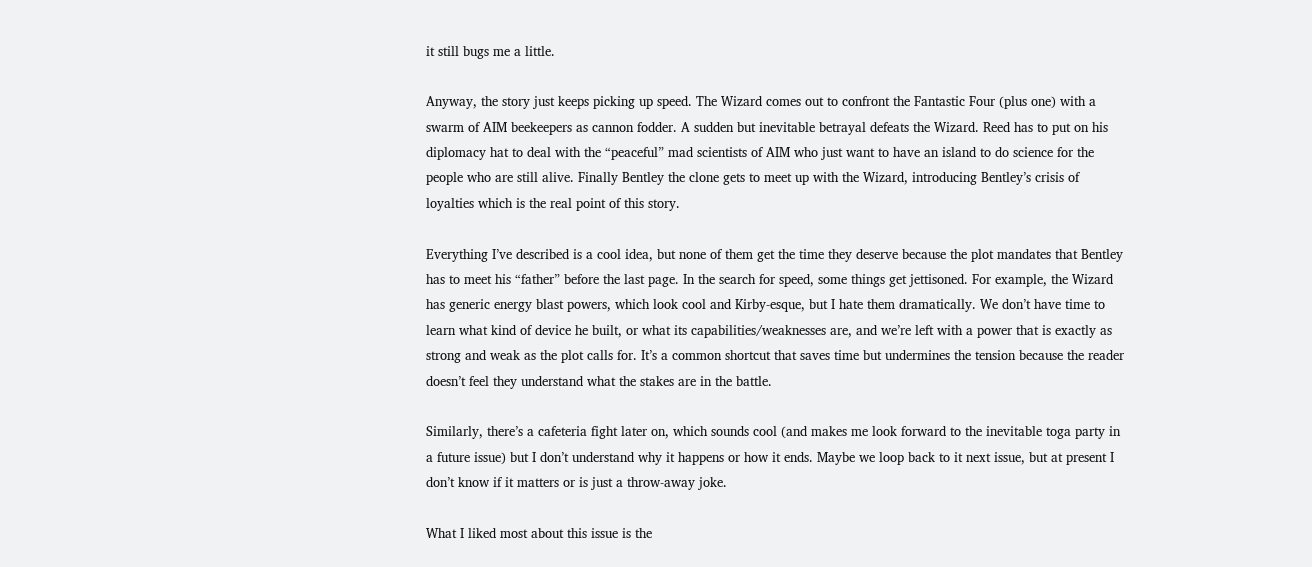it still bugs me a little.

Anyway, the story just keeps picking up speed. The Wizard comes out to confront the Fantastic Four (plus one) with a swarm of AIM beekeepers as cannon fodder. A sudden but inevitable betrayal defeats the Wizard. Reed has to put on his diplomacy hat to deal with the “peaceful” mad scientists of AIM who just want to have an island to do science for the people who are still alive. Finally Bentley the clone gets to meet up with the Wizard, introducing Bentley’s crisis of loyalties which is the real point of this story.

Everything I’ve described is a cool idea, but none of them get the time they deserve because the plot mandates that Bentley has to meet his “father” before the last page. In the search for speed, some things get jettisoned. For example, the Wizard has generic energy blast powers, which look cool and Kirby-esque, but I hate them dramatically. We don’t have time to learn what kind of device he built, or what its capabilities/weaknesses are, and we’re left with a power that is exactly as strong and weak as the plot calls for. It’s a common shortcut that saves time but undermines the tension because the reader doesn’t feel they understand what the stakes are in the battle.

Similarly, there’s a cafeteria fight later on, which sounds cool (and makes me look forward to the inevitable toga party in a future issue) but I don’t understand why it happens or how it ends. Maybe we loop back to it next issue, but at present I don’t know if it matters or is just a throw-away joke.

What I liked most about this issue is the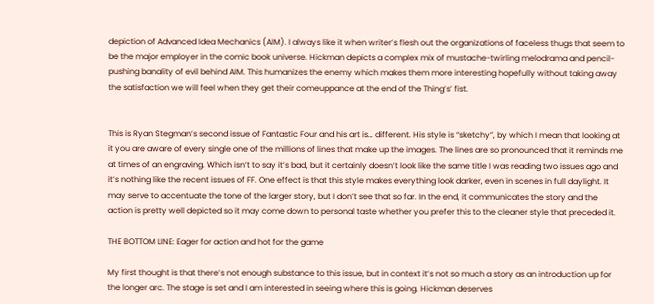depiction of Advanced Idea Mechanics (AIM). I always like it when writer’s flesh out the organizations of faceless thugs that seem to be the major employer in the comic book universe. Hickman depicts a complex mix of mustache-twirling melodrama and pencil-pushing banality of evil behind AIM. This humanizes the enemy which makes them more interesting hopefully without taking away the satisfaction we will feel when they get their comeuppance at the end of the Thing’s’ fist.


This is Ryan Stegman’s second issue of Fantastic Four and his art is… different. His style is “sketchy”, by which I mean that looking at it you are aware of every single one of the millions of lines that make up the images. The lines are so pronounced that it reminds me at times of an engraving. Which isn’t to say it’s bad, but it certainly doesn’t look like the same title I was reading two issues ago and it’s nothing like the recent issues of FF. One effect is that this style makes everything look darker, even in scenes in full daylight. It may serve to accentuate the tone of the larger story, but I don’t see that so far. In the end, it communicates the story and the action is pretty well depicted so it may come down to personal taste whether you prefer this to the cleaner style that preceded it.

THE BOTTOM LINE: Eager for action and hot for the game

My first thought is that there’s not enough substance to this issue, but in context it’s not so much a story as an introduction up for the longer arc. The stage is set and I am interested in seeing where this is going. Hickman deserves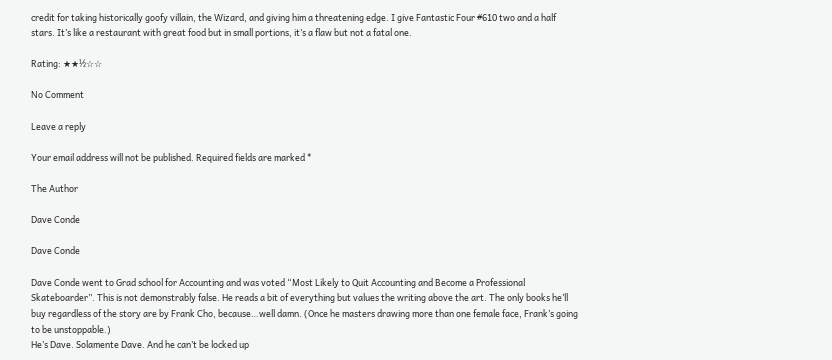credit for taking historically goofy villain, the Wizard, and giving him a threatening edge. I give Fantastic Four #610 two and a half stars. It’s like a restaurant with great food but in small portions, it’s a flaw but not a fatal one.

Rating: ★★½☆☆

No Comment

Leave a reply

Your email address will not be published. Required fields are marked *

The Author

Dave Conde

Dave Conde

Dave Conde went to Grad school for Accounting and was voted “Most Likely to Quit Accounting and Become a Professional Skateboarder”. This is not demonstrably false. He reads a bit of everything but values the writing above the art. The only books he’ll buy regardless of the story are by Frank Cho, because…well damn. (Once he masters drawing more than one female face, Frank’s going to be unstoppable.)
He’s Dave. Solamente Dave. And he can’t be locked up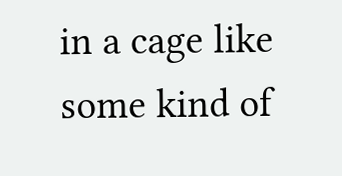in a cage like some kind of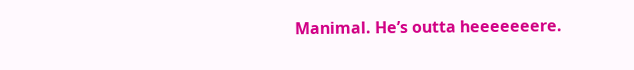Manimal. He’s outta heeeeeeere.